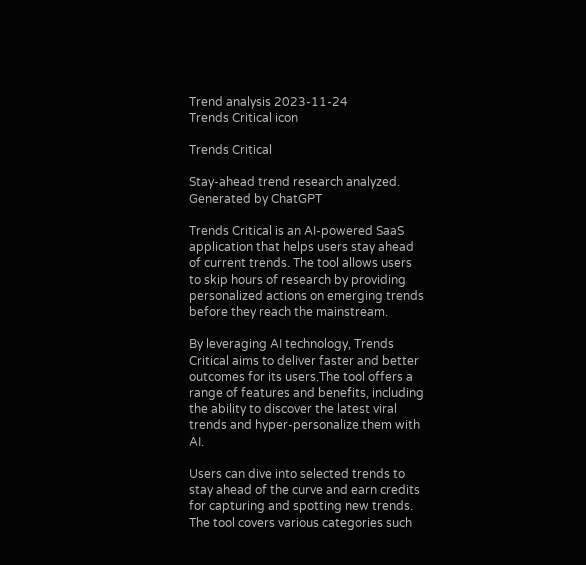Trend analysis 2023-11-24
Trends Critical icon

Trends Critical

Stay-ahead trend research analyzed.
Generated by ChatGPT

Trends Critical is an AI-powered SaaS application that helps users stay ahead of current trends. The tool allows users to skip hours of research by providing personalized actions on emerging trends before they reach the mainstream.

By leveraging AI technology, Trends Critical aims to deliver faster and better outcomes for its users.The tool offers a range of features and benefits, including the ability to discover the latest viral trends and hyper-personalize them with AI.

Users can dive into selected trends to stay ahead of the curve and earn credits for capturing and spotting new trends. The tool covers various categories such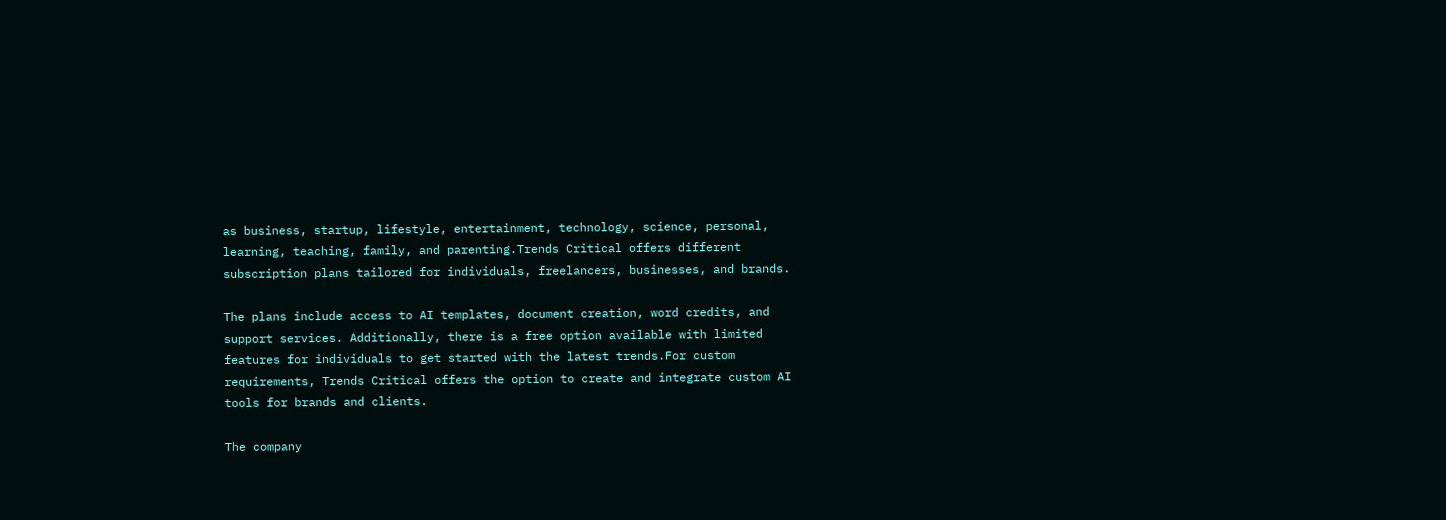as business, startup, lifestyle, entertainment, technology, science, personal, learning, teaching, family, and parenting.Trends Critical offers different subscription plans tailored for individuals, freelancers, businesses, and brands.

The plans include access to AI templates, document creation, word credits, and support services. Additionally, there is a free option available with limited features for individuals to get started with the latest trends.For custom requirements, Trends Critical offers the option to create and integrate custom AI tools for brands and clients.

The company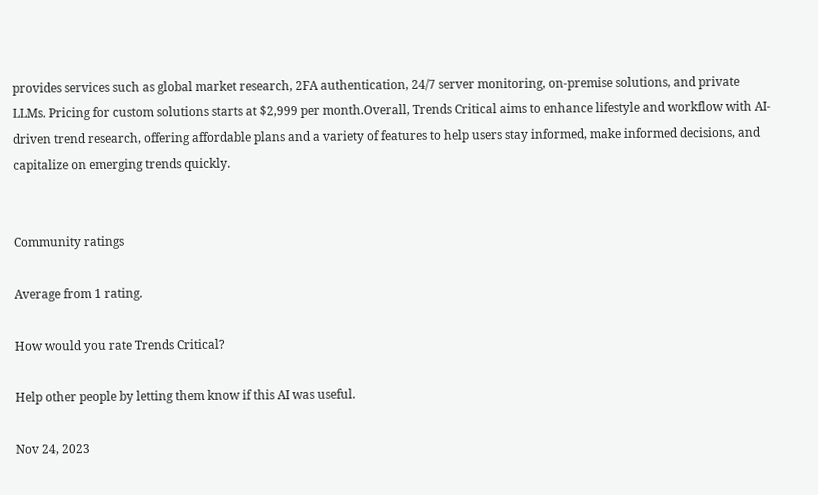provides services such as global market research, 2FA authentication, 24/7 server monitoring, on-premise solutions, and private LLMs. Pricing for custom solutions starts at $2,999 per month.Overall, Trends Critical aims to enhance lifestyle and workflow with AI-driven trend research, offering affordable plans and a variety of features to help users stay informed, make informed decisions, and capitalize on emerging trends quickly.


Community ratings

Average from 1 rating.

How would you rate Trends Critical?

Help other people by letting them know if this AI was useful.

Nov 24, 2023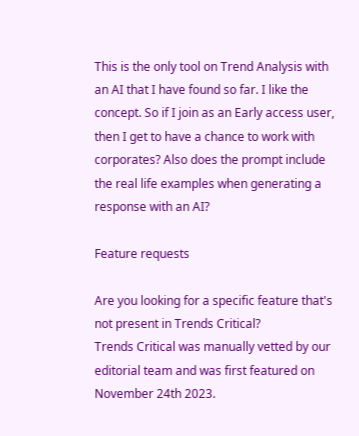This is the only tool on Trend Analysis with an AI that I have found so far. I like the concept. So if I join as an Early access user, then I get to have a chance to work with corporates? Also does the prompt include the real life examples when generating a response with an AI?

Feature requests

Are you looking for a specific feature that's not present in Trends Critical?
Trends Critical was manually vetted by our editorial team and was first featured on November 24th 2023.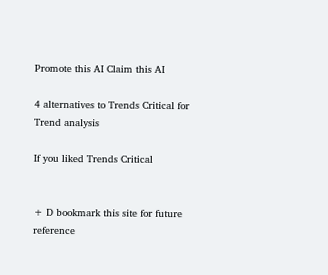Promote this AI Claim this AI

4 alternatives to Trends Critical for Trend analysis

If you liked Trends Critical


+ D bookmark this site for future reference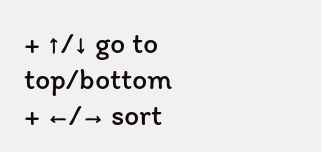+ ↑/↓ go to top/bottom
+ ←/→ sort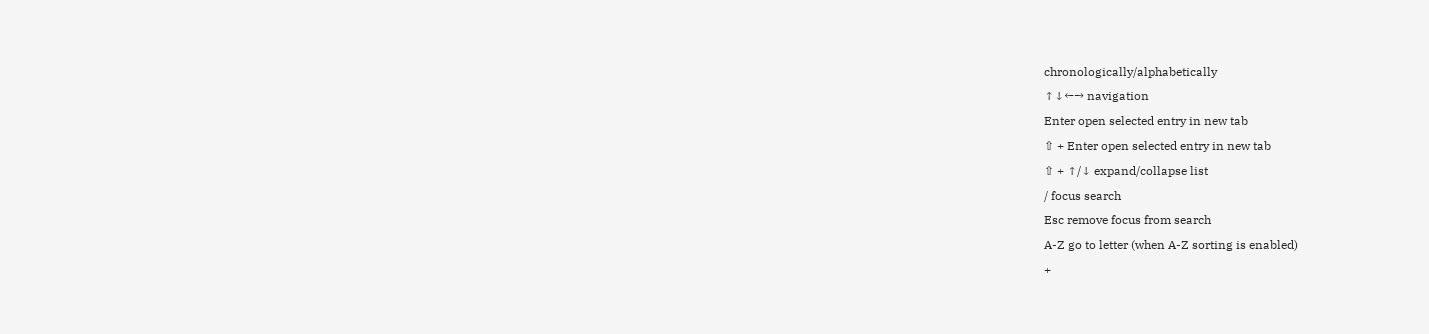chronologically/alphabetically
↑↓←→ navigation
Enter open selected entry in new tab
⇧ + Enter open selected entry in new tab
⇧ + ↑/↓ expand/collapse list
/ focus search
Esc remove focus from search
A-Z go to letter (when A-Z sorting is enabled)
+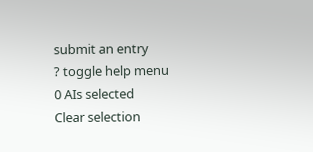submit an entry
? toggle help menu
0 AIs selected
Clear selection